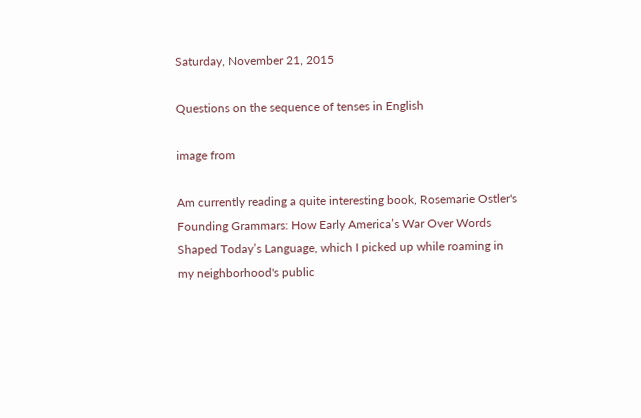Saturday, November 21, 2015

Questions on the sequence of tenses in English

image from

Am currently reading a quite interesting book, Rosemarie Ostler's Founding Grammars: How Early America’s War Over Words Shaped Today’s Language, which I picked up while roaming in my neighborhood's public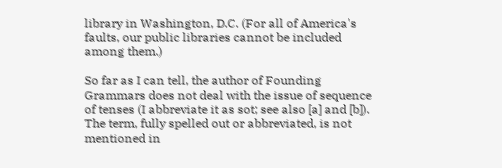library in Washington, D.C. (For all of America's faults, our public libraries cannot be included among them.)

So far as I can tell, the author of Founding Grammars does not deal with the issue of sequence of tenses (I abbreviate it as sot; see also [a] and [b]). The term, fully spelled out or abbreviated, is not mentioned in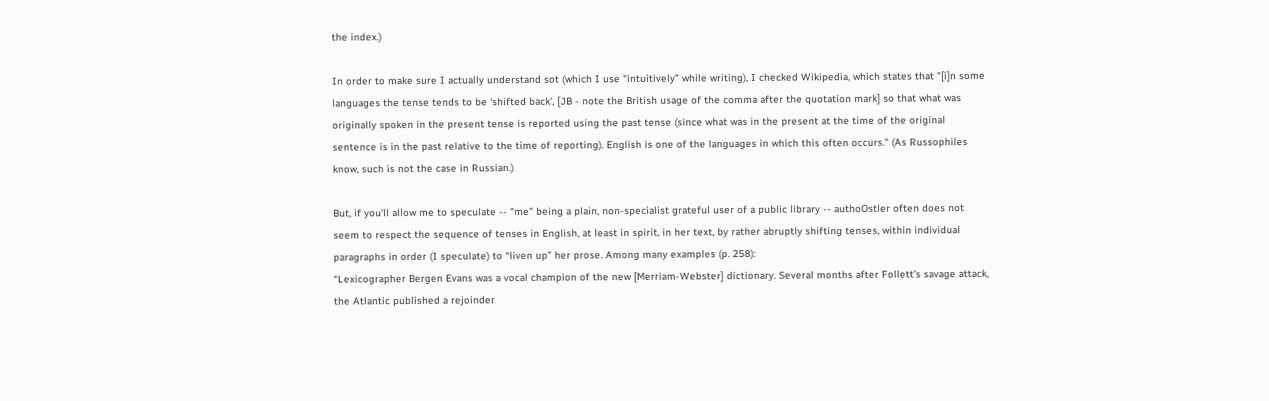the index.)

In order to make sure I actually understand sot (which I use "intuitively” while writing), I checked Wikipedia, which states that "[i]n some languages the tense tends to be ‘shifted back’, [JB - note the British usage of the comma after the quotation mark] so that what was originally spoken in the present tense is reported using the past tense (since what was in the present at the time of the original sentence is in the past relative to the time of reporting). English is one of the languages in which this often occurs." (As Russophiles know, such is not the case in Russian.)

But, if you'll allow me to speculate -- "me" being a plain, non-specialist grateful user of a public library -- authoOstler often does not seem to respect the sequence of tenses in English, at least in spirit, in her text, by rather abruptly shifting tenses, within individual paragraphs in order (I speculate) to “liven up” her prose. Among many examples (p. 258):
“Lexicographer Bergen Evans was a vocal champion of the new [Merriam-Webster] dictionary. Several months after Follett’s savage attack, the Atlantic published a rejoinder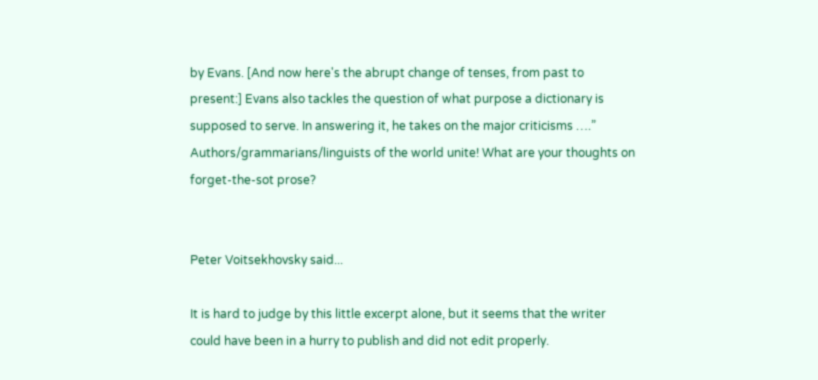by Evans. [And now here's the abrupt change of tenses, from past to present:] Evans also tackles the question of what purpose a dictionary is supposed to serve. In answering it, he takes on the major criticisms ….”
Authors/grammarians/linguists of the world unite! What are your thoughts on forget-the-sot prose?


Peter Voitsekhovsky said...

It is hard to judge by this little excerpt alone, but it seems that the writer could have been in a hurry to publish and did not edit properly.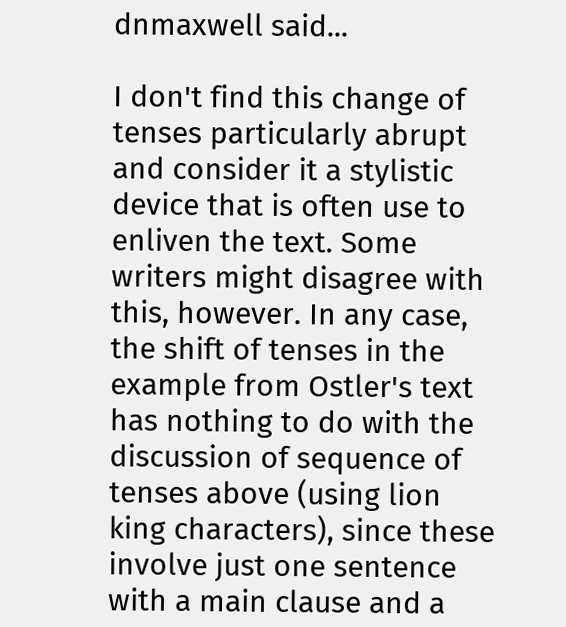dnmaxwell said...

I don't find this change of tenses particularly abrupt and consider it a stylistic device that is often use to enliven the text. Some writers might disagree with this, however. In any case, the shift of tenses in the example from Ostler's text has nothing to do with the discussion of sequence of tenses above (using lion king characters), since these involve just one sentence with a main clause and a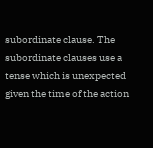subordinate clause. The subordinate clauses use a tense which is unexpected given the time of the action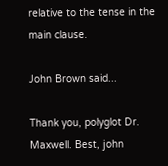relative to the tense in the main clause.

John Brown said...

Thank you, polyglot Dr. Maxwell. Best, john